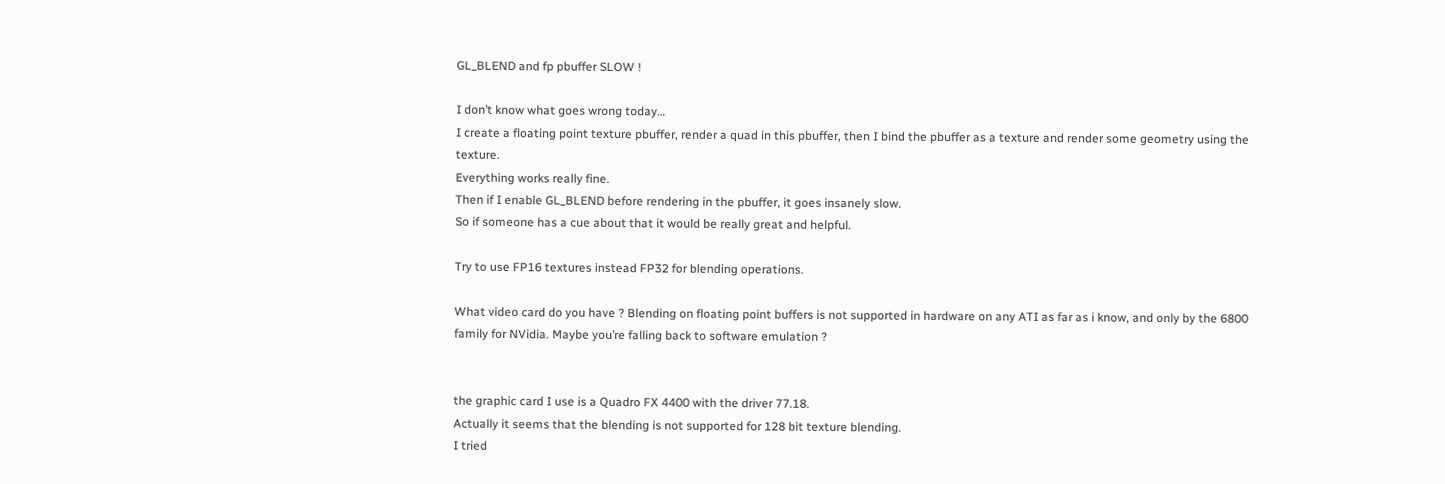GL_BLEND and fp pbuffer SLOW !

I don’t know what goes wrong today…
I create a floating point texture pbuffer, render a quad in this pbuffer, then I bind the pbuffer as a texture and render some geometry using the texture.
Everything works really fine.
Then if I enable GL_BLEND before rendering in the pbuffer, it goes insanely slow.
So if someone has a cue about that it would be really great and helpful.

Try to use FP16 textures instead FP32 for blending operations.

What video card do you have ? Blending on floating point buffers is not supported in hardware on any ATI as far as i know, and only by the 6800 family for NVidia. Maybe you’re falling back to software emulation ?


the graphic card I use is a Quadro FX 4400 with the driver 77.18.
Actually it seems that the blending is not supported for 128 bit texture blending.
I tried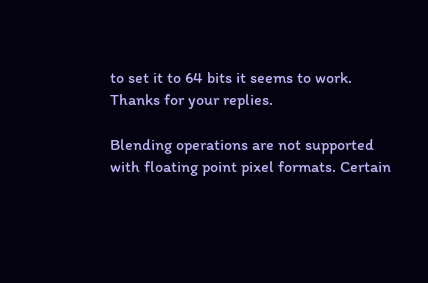to set it to 64 bits it seems to work.
Thanks for your replies.

Blending operations are not supported with floating point pixel formats. Certain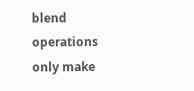blend operations only make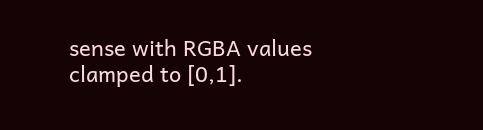sense with RGBA values clamped to [0,1].